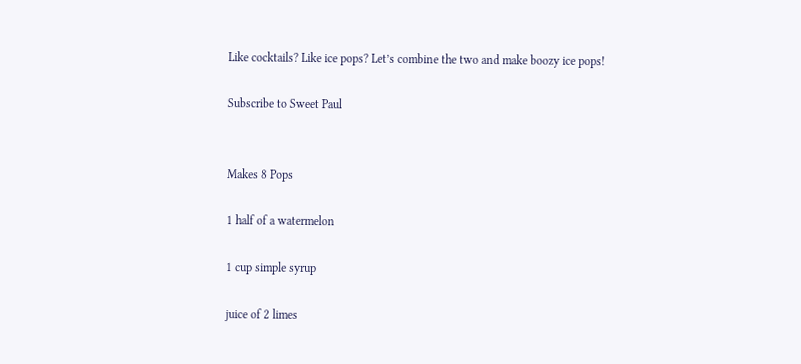Like cocktails? Like ice pops? Let’s combine the two and make boozy ice pops!

Subscribe to Sweet Paul


Makes 8 Pops

1 half of a watermelon

1 cup simple syrup

juice of 2 limes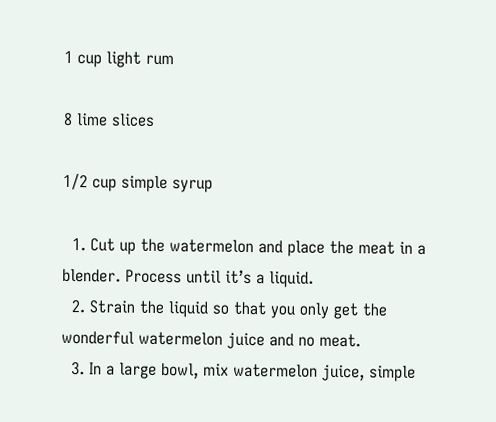1 cup light rum

8 lime slices

1/2 cup simple syrup

  1. Cut up the watermelon and place the meat in a blender. Process until it’s a liquid.
  2. Strain the liquid so that you only get the wonderful watermelon juice and no meat.
  3. In a large bowl, mix watermelon juice, simple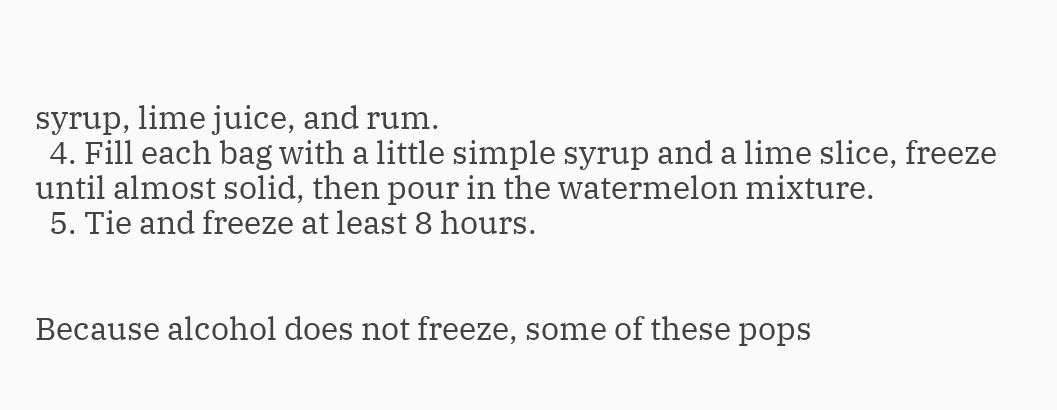syrup, lime juice, and rum.
  4. Fill each bag with a little simple syrup and a lime slice, freeze until almost solid, then pour in the watermelon mixture.
  5. Tie and freeze at least 8 hours.


Because alcohol does not freeze, some of these pops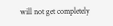will not get completely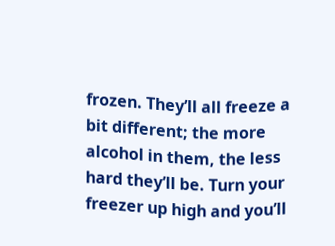frozen. They’ll all freeze a bit different; the more alcohol in them, the less hard they’ll be. Turn your freezer up high and you’ll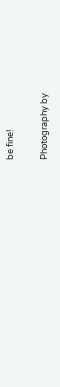be fine!

Photography by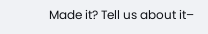Made it? Tell us about it–